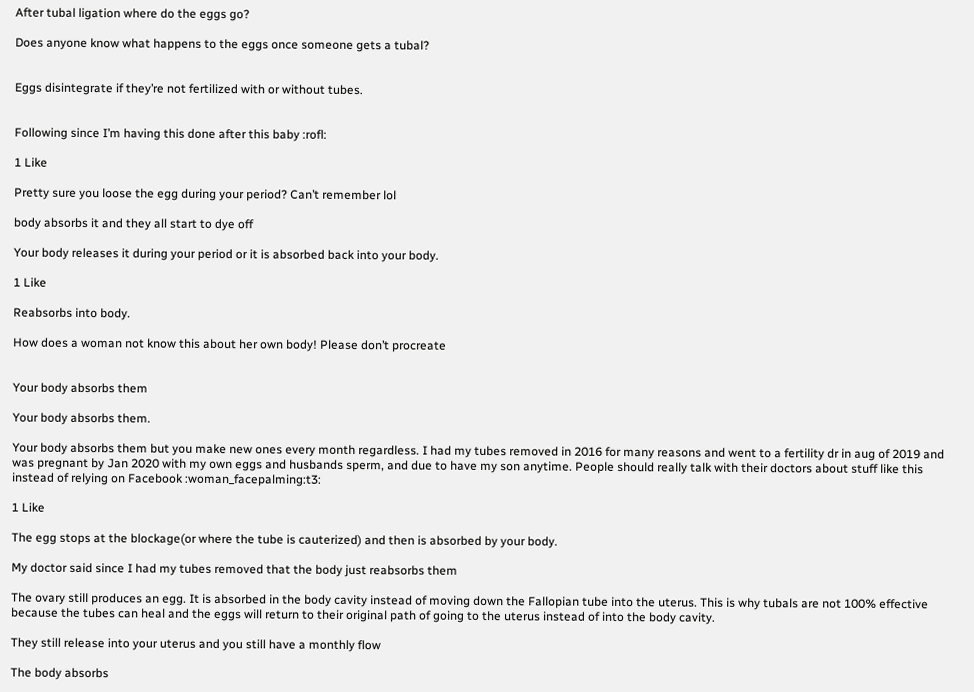After tubal ligation where do the eggs go?

Does anyone know what happens to the eggs once someone gets a tubal?


Eggs disintegrate if they’re not fertilized with or without tubes.


Following since I’m having this done after this baby :rofl:

1 Like

Pretty sure you loose the egg during your period? Can’t remember lol

body absorbs it and they all start to dye off

Your body releases it during your period or it is absorbed back into your body.

1 Like

Reabsorbs into body.

How does a woman not know this about her own body! Please don’t procreate


Your body absorbs them

Your body absorbs them.

Your body absorbs them but you make new ones every month regardless. I had my tubes removed in 2016 for many reasons and went to a fertility dr in aug of 2019 and was pregnant by Jan 2020 with my own eggs and husbands sperm, and due to have my son anytime. People should really talk with their doctors about stuff like this instead of relying on Facebook :woman_facepalming:t3:

1 Like

The egg stops at the blockage(or where the tube is cauterized) and then is absorbed by your body.

My doctor said since I had my tubes removed that the body just reabsorbs them

The ovary still produces an egg. It is absorbed in the body cavity instead of moving down the Fallopian tube into the uterus. This is why tubals are not 100% effective because the tubes can heal and the eggs will return to their original path of going to the uterus instead of into the body cavity.

They still release into your uterus and you still have a monthly flow

The body absorbs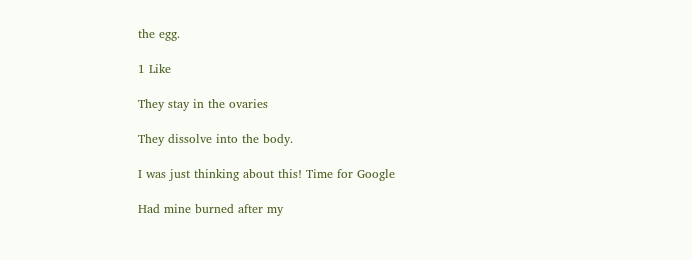the egg.

1 Like

They stay in the ovaries

They dissolve into the body.

I was just thinking about this! Time for Google

Had mine burned after my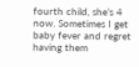fourth child, she’s 4 now. Sometimes I get baby fever and regret having them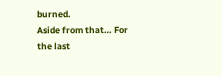burned.
Aside from that… For the last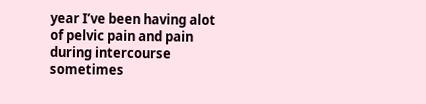year I’ve been having alot of pelvic pain and pain during intercourse sometimes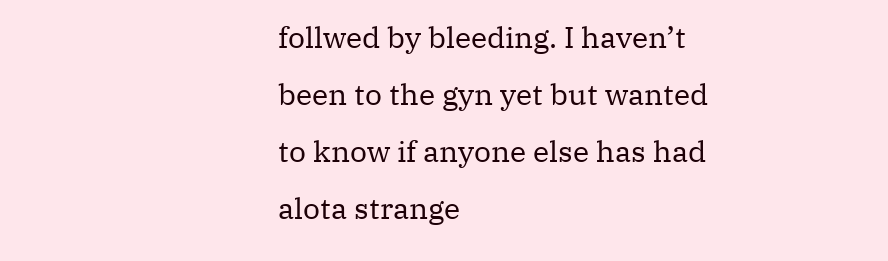follwed by bleeding. I haven’t been to the gyn yet but wanted to know if anyone else has had alota strange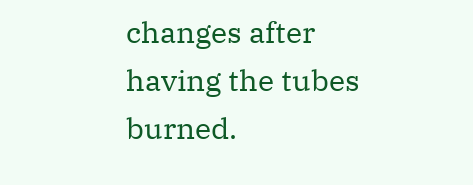changes after having the tubes burned.